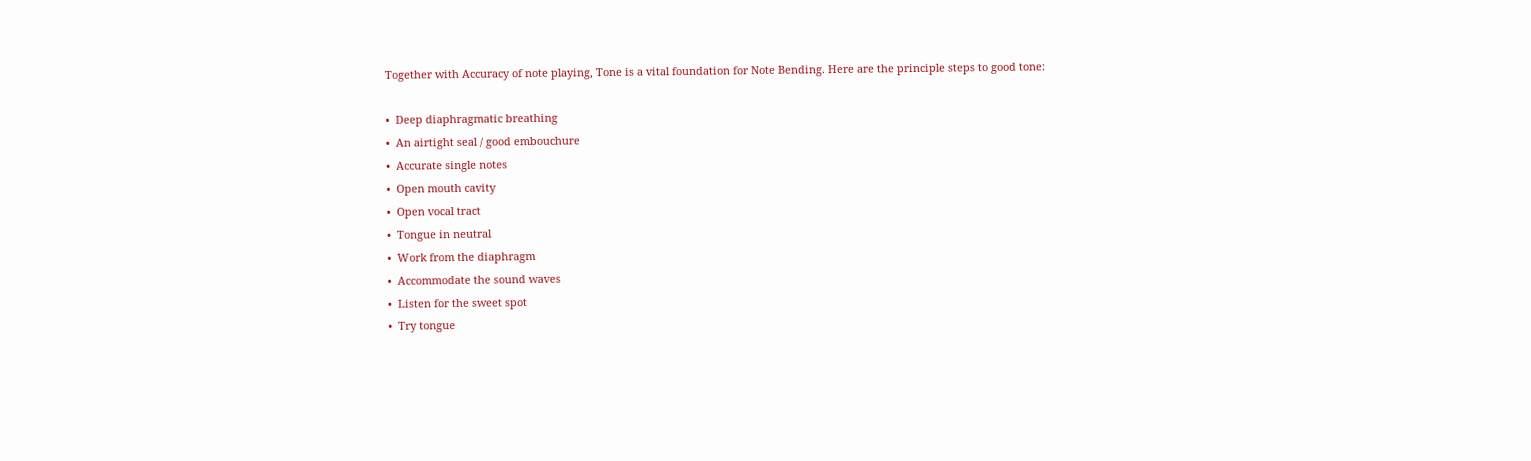Together with Accuracy of note playing, Tone is a vital foundation for Note Bending. Here are the principle steps to good tone:

•  Deep diaphragmatic breathing
•  An airtight seal / good embouchure
•  Accurate single notes
•  Open mouth cavity
•  Open vocal tract
•  Tongue in neutral
•  Work from the diaphragm
•  Accommodate the sound waves
•  Listen for the sweet spot
•  Try tongue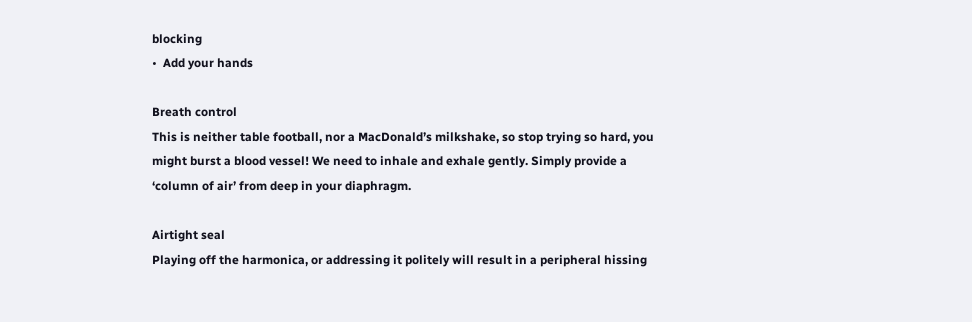blocking
•  Add your hands

Breath control
This is neither table football, nor a MacDonald’s milkshake, so stop trying so hard, you might burst a blood vessel! We need to inhale and exhale gently. Simply provide a ‘column of air’ from deep in your diaphragm.

Airtight seal
Playing off the harmonica, or addressing it politely will result in a peripheral hissing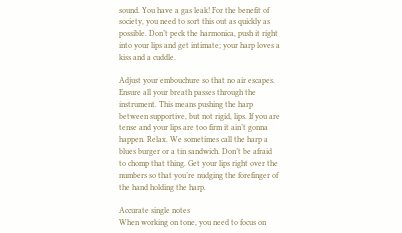sound. You have a gas leak! For the benefit of society, you need to sort this out as quickly as possible. Don’t peck the harmonica, push it right into your lips and get intimate; your harp loves a kiss and a cuddle.

Adjust your embouchure so that no air escapes. Ensure all your breath passes through the instrument. This means pushing the harp between supportive, but not rigid, lips. If you are tense and your lips are too firm it ain’t gonna happen. Relax. We sometimes call the harp a blues burger or a tin sandwich. Don’t be afraid to chomp that thing. Get your lips right over the numbers so that you’re nudging the forefinger of the hand holding the harp.

Accurate single notes
When working on tone, you need to focus on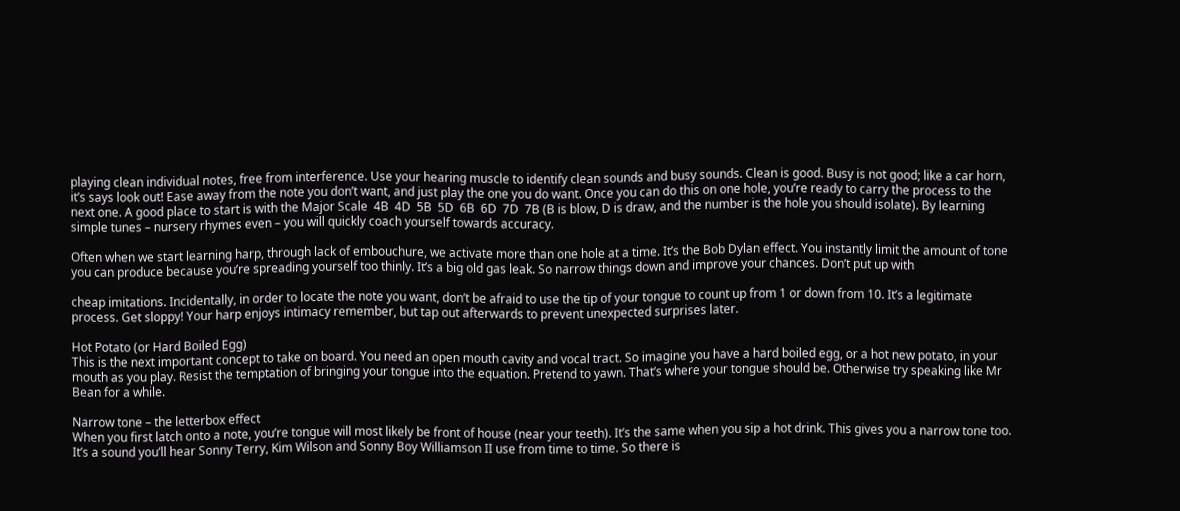playing clean individual notes, free from interference. Use your hearing muscle to identify clean sounds and busy sounds. Clean is good. Busy is not good; like a car horn, it’s says look out! Ease away from the note you don’t want, and just play the one you do want. Once you can do this on one hole, you’re ready to carry the process to the next one. A good place to start is with the Major Scale  4B  4D  5B  5D  6B  6D  7D  7B (B is blow, D is draw, and the number is the hole you should isolate). By learning simple tunes – nursery rhymes even – you will quickly coach yourself towards accuracy.

Often when we start learning harp, through lack of embouchure, we activate more than one hole at a time. It’s the Bob Dylan effect. You instantly limit the amount of tone you can produce because you’re spreading yourself too thinly. It’s a big old gas leak. So narrow things down and improve your chances. Don’t put up with

cheap imitations. Incidentally, in order to locate the note you want, don’t be afraid to use the tip of your tongue to count up from 1 or down from 10. It’s a legitimate process. Get sloppy! Your harp enjoys intimacy remember, but tap out afterwards to prevent unexpected surprises later.

Hot Potato (or Hard Boiled Egg)
This is the next important concept to take on board. You need an open mouth cavity and vocal tract. So imagine you have a hard boiled egg, or a hot new potato, in your mouth as you play. Resist the temptation of bringing your tongue into the equation. Pretend to yawn. That’s where your tongue should be. Otherwise try speaking like Mr Bean for a while.

Narrow tone – the letterbox effect
When you first latch onto a note, you’re tongue will most likely be front of house (near your teeth). It’s the same when you sip a hot drink. This gives you a narrow tone too. It’s a sound you’ll hear Sonny Terry, Kim Wilson and Sonny Boy Williamson II use from time to time. So there is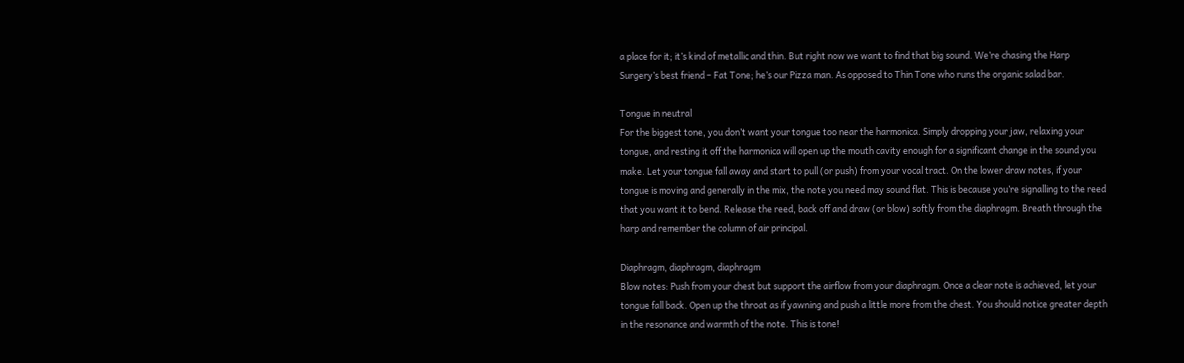a place for it; it’s kind of metallic and thin. But right now we want to find that big sound. We’re chasing the Harp Surgery’s best friend – Fat Tone; he’s our Pizza man. As opposed to Thin Tone who runs the organic salad bar.

Tongue in neutral
For the biggest tone, you don’t want your tongue too near the harmonica. Simply dropping your jaw, relaxing your tongue, and resting it off the harmonica will open up the mouth cavity enough for a significant change in the sound you make. Let your tongue fall away and start to pull (or push) from your vocal tract. On the lower draw notes, if your tongue is moving and generally in the mix, the note you need may sound flat. This is because you’re signalling to the reed that you want it to bend. Release the reed, back off and draw (or blow) softly from the diaphragm. Breath through the harp and remember the column of air principal.

Diaphragm, diaphragm, diaphragm
Blow notes: Push from your chest but support the airflow from your diaphragm. Once a clear note is achieved, let your tongue fall back. Open up the throat as if yawning and push a little more from the chest. You should notice greater depth in the resonance and warmth of the note. This is tone!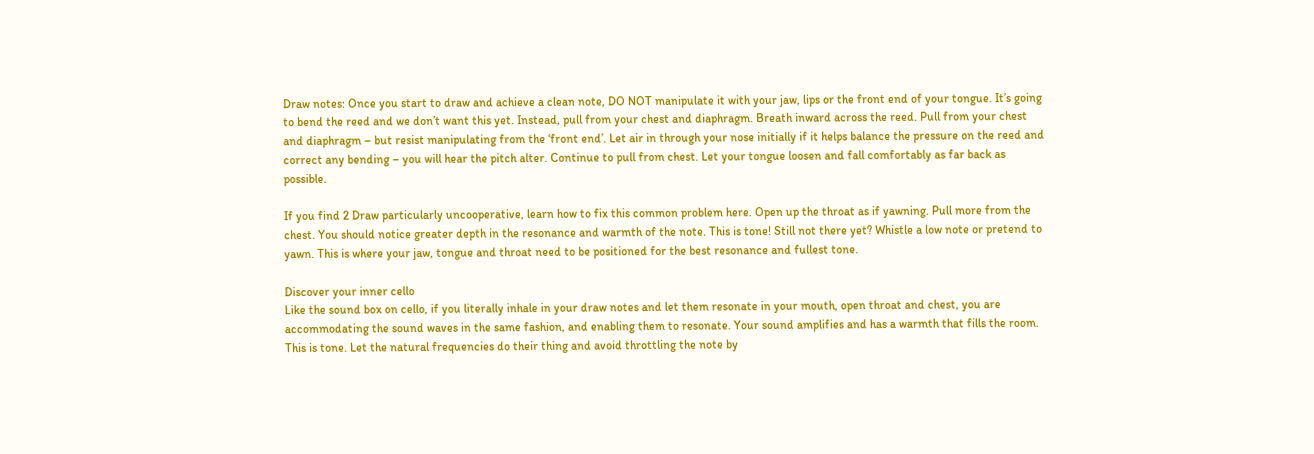Draw notes: Once you start to draw and achieve a clean note, DO NOT manipulate it with your jaw, lips or the front end of your tongue. It’s going to bend the reed and we don’t want this yet. Instead, pull from your chest and diaphragm. Breath inward across the reed. Pull from your chest and diaphragm – but resist manipulating from the ‘front end’. Let air in through your nose initially if it helps balance the pressure on the reed and correct any bending – you will hear the pitch alter. Continue to pull from chest. Let your tongue loosen and fall comfortably as far back as possible.

If you find 2 Draw particularly uncooperative, learn how to fix this common problem here. Open up the throat as if yawning. Pull more from the chest. You should notice greater depth in the resonance and warmth of the note. This is tone! Still not there yet? Whistle a low note or pretend to yawn. This is where your jaw, tongue and throat need to be positioned for the best resonance and fullest tone.

Discover your inner cello
Like the sound box on cello, if you literally inhale in your draw notes and let them resonate in your mouth, open throat and chest, you are accommodating the sound waves in the same fashion, and enabling them to resonate. Your sound amplifies and has a warmth that fills the room. This is tone. Let the natural frequencies do their thing and avoid throttling the note by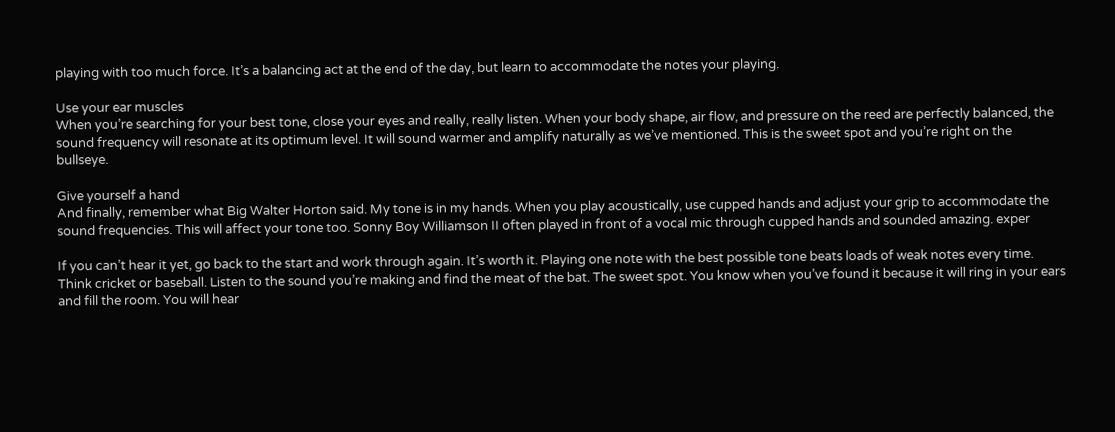playing with too much force. It’s a balancing act at the end of the day, but learn to accommodate the notes your playing.

Use your ear muscles
When you’re searching for your best tone, close your eyes and really, really listen. When your body shape, air flow, and pressure on the reed are perfectly balanced, the sound frequency will resonate at its optimum level. It will sound warmer and amplify naturally as we’ve mentioned. This is the sweet spot and you’re right on the bullseye.

Give yourself a hand
And finally, remember what Big Walter Horton said. My tone is in my hands. When you play acoustically, use cupped hands and adjust your grip to accommodate the sound frequencies. This will affect your tone too. Sonny Boy Williamson II often played in front of a vocal mic through cupped hands and sounded amazing. exper

If you can’t hear it yet, go back to the start and work through again. It’s worth it. Playing one note with the best possible tone beats loads of weak notes every time. Think cricket or baseball. Listen to the sound you’re making and find the meat of the bat. The sweet spot. You know when you’ve found it because it will ring in your ears and fill the room. You will hear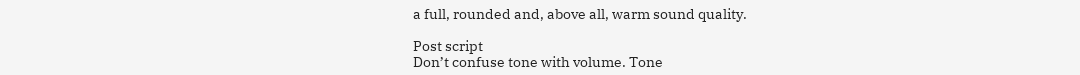a full, rounded and, above all, warm sound quality.

Post script
Don’t confuse tone with volume. Tone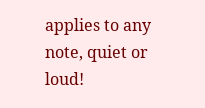applies to any note, quiet or loud!